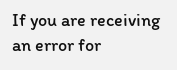If you are receiving an error for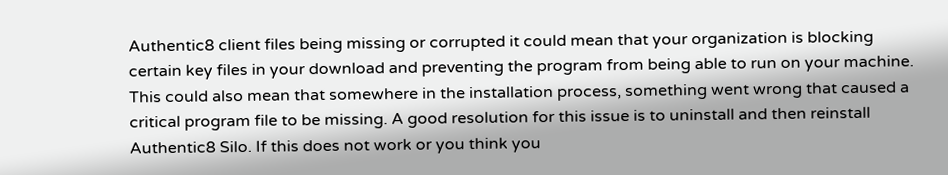Authentic8 client files being missing or corrupted it could mean that your organization is blocking certain key files in your download and preventing the program from being able to run on your machine. This could also mean that somewhere in the installation process, something went wrong that caused a critical program file to be missing. A good resolution for this issue is to uninstall and then reinstall Authentic8 Silo. If this does not work or you think you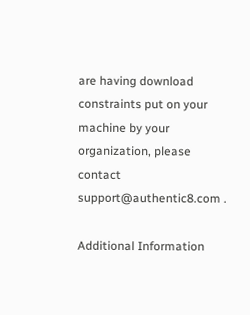are having download constraints put on your machine by your organization, please contact support@authentic8.com .

Additional Information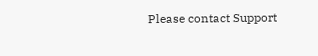Please contact Support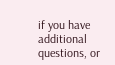if you have additional questions, or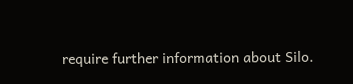require further information about Silo.